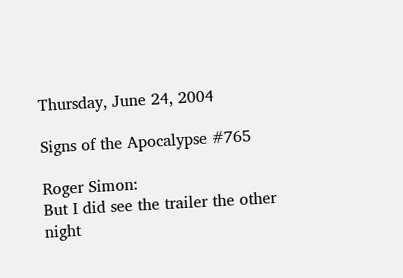Thursday, June 24, 2004

Signs of the Apocalypse #765

Roger Simon:
But I did see the trailer the other night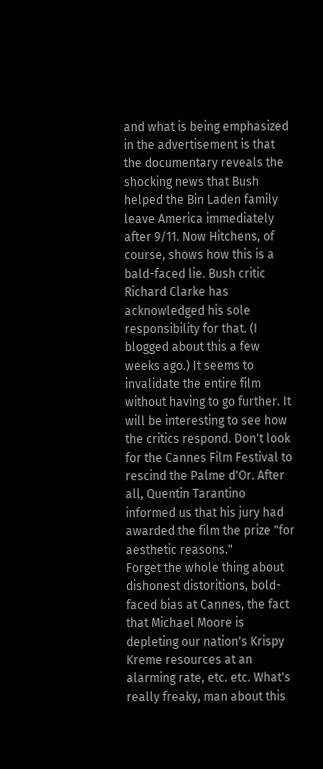and what is being emphasized in the advertisement is that the documentary reveals the shocking news that Bush helped the Bin Laden family leave America immediately after 9/11. Now Hitchens, of course, shows how this is a bald-faced lie. Bush critic Richard Clarke has acknowledged his sole responsibility for that. (I blogged about this a few weeks ago.) It seems to invalidate the entire film without having to go further. It will be interesting to see how the critics respond. Don't look for the Cannes Film Festival to rescind the Palme d'Or. After all, Quentin Tarantino informed us that his jury had awarded the film the prize "for aesthetic reasons."
Forget the whole thing about dishonest distoritions, bold-faced bias at Cannes, the fact that Michael Moore is depleting our nation's Krispy Kreme resources at an alarming rate, etc. etc. What's really freaky, man about this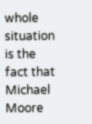whole situation is the fact that Michael Moore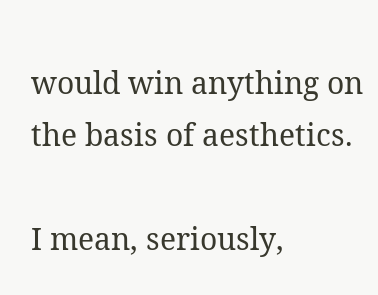would win anything on the basis of aesthetics.

I mean, seriously,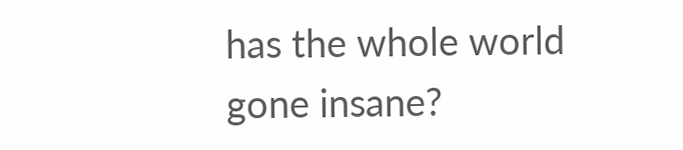has the whole world gone insane?